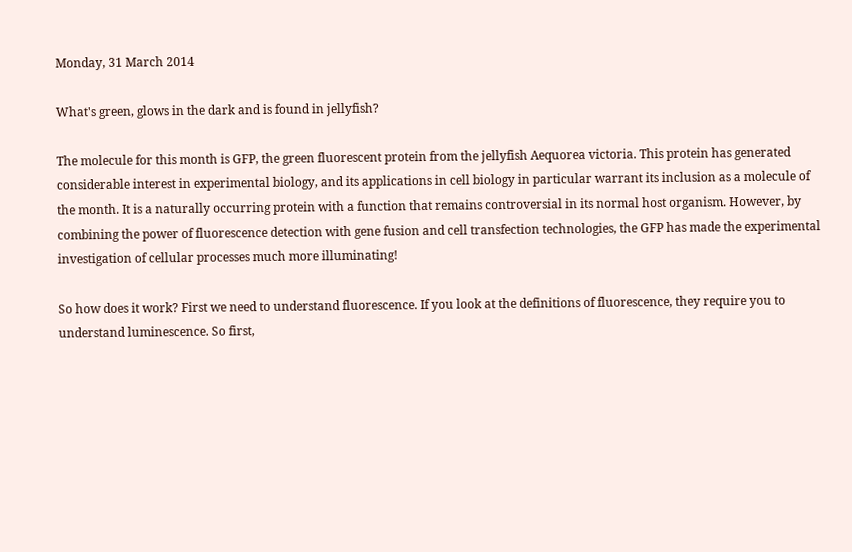Monday, 31 March 2014

What's green, glows in the dark and is found in jellyfish?

The molecule for this month is GFP, the green fluorescent protein from the jellyfish Aequorea victoria. This protein has generated considerable interest in experimental biology, and its applications in cell biology in particular warrant its inclusion as a molecule of the month. It is a naturally occurring protein with a function that remains controversial in its normal host organism. However, by combining the power of fluorescence detection with gene fusion and cell transfection technologies, the GFP has made the experimental investigation of cellular processes much more illuminating!

So how does it work? First we need to understand fluorescence. If you look at the definitions of fluorescence, they require you to understand luminescence. So first,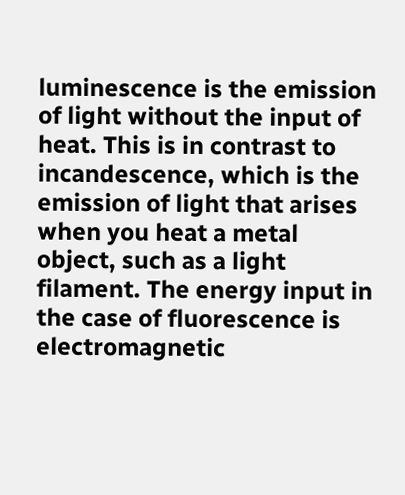luminescence is the emission of light without the input of heat. This is in contrast to incandescence, which is the emission of light that arises when you heat a metal object, such as a light filament. The energy input in the case of fluorescence is electromagnetic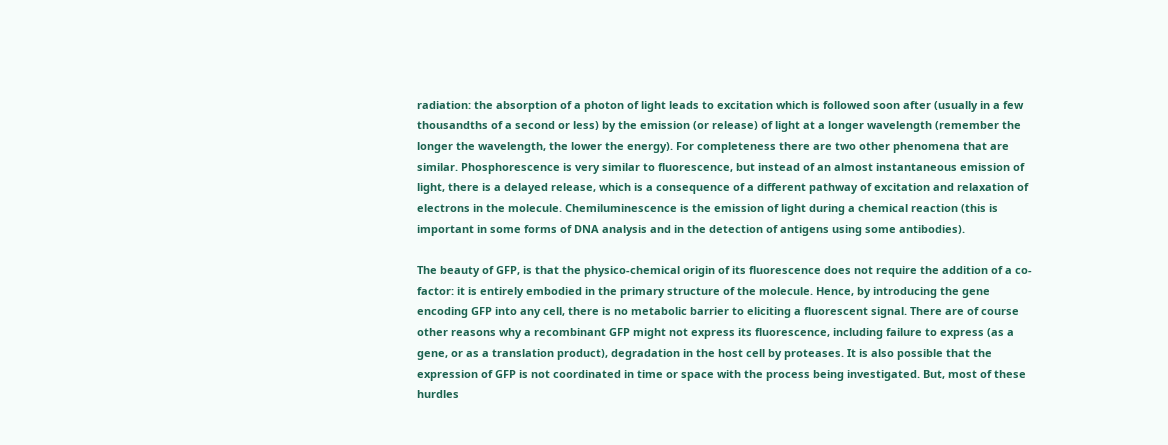radiation: the absorption of a photon of light leads to excitation which is followed soon after (usually in a few thousandths of a second or less) by the emission (or release) of light at a longer wavelength (remember the longer the wavelength, the lower the energy). For completeness there are two other phenomena that are similar. Phosphorescence is very similar to fluorescence, but instead of an almost instantaneous emission of light, there is a delayed release, which is a consequence of a different pathway of excitation and relaxation of electrons in the molecule. Chemiluminescence is the emission of light during a chemical reaction (this is important in some forms of DNA analysis and in the detection of antigens using some antibodies).

The beauty of GFP, is that the physico-chemical origin of its fluorescence does not require the addition of a co-factor: it is entirely embodied in the primary structure of the molecule. Hence, by introducing the gene encoding GFP into any cell, there is no metabolic barrier to eliciting a fluorescent signal. There are of course other reasons why a recombinant GFP might not express its fluorescence, including failure to express (as a gene, or as a translation product), degradation in the host cell by proteases. It is also possible that the expression of GFP is not coordinated in time or space with the process being investigated. But, most of these hurdles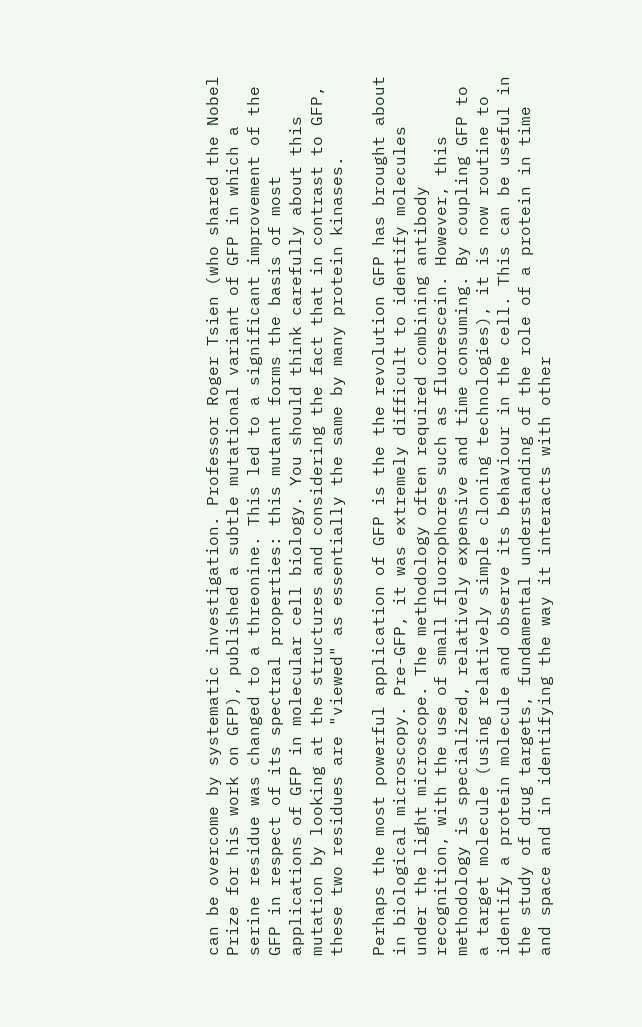can be overcome by systematic investigation. Professor Roger Tsien (who shared the Nobel Prize for his work on GFP), published a subtle mutational variant of GFP in which a serine residue was changed to a threonine. This led to a significant improvement of the GFP in respect of its spectral properties: this mutant forms the basis of most applications of GFP in molecular cell biology. You should think carefully about this mutation by looking at the structures and considering the fact that in contrast to GFP, these two residues are "viewed" as essentially the same by many protein kinases.

Perhaps the most powerful application of GFP is the the revolution GFP has brought about in biological microscopy. Pre-GFP, it was extremely difficult to identify molecules under the light microscope. The methodology often required combining antibody recognition, with the use of small fluorophores such as fluorescein. However, this methodology is specialized, relatively expensive and time consuming. By coupling GFP to a target molecule (using relatively simple cloning technologies), it is now routine to identify a protein molecule and observe its behaviour in the cell. This can be useful in the study of drug targets, fundamental understanding of the role of a protein in time and space and in identifying the way it interacts with other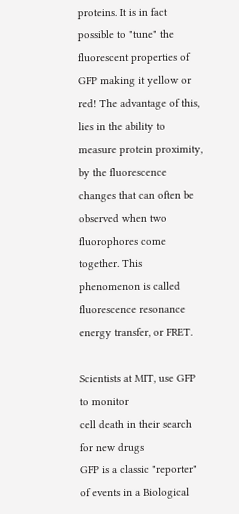proteins. It is in fact possible to "tune" the fluorescent properties of GFP making it yellow or red! The advantage of this, lies in the ability to measure protein proximity, by the fluorescence changes that can often be observed when two fluorophores come together. This phenomenon is called fluorescence resonance energy transfer, or FRET.

Scientists at MIT, use GFP to monitor
cell death in their search for new drugs
GFP is a classic "reporter" of events in a Biological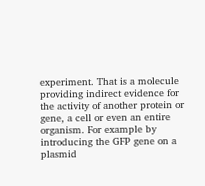experiment. That is a molecule providing indirect evidence for the activity of another protein or gene, a cell or even an entire organism. For example by introducing the GFP gene on a plasmid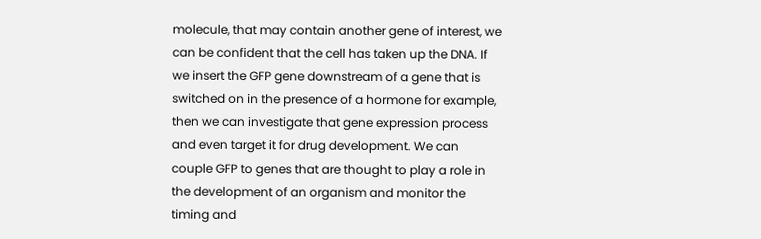molecule, that may contain another gene of interest, we can be confident that the cell has taken up the DNA. If we insert the GFP gene downstream of a gene that is switched on in the presence of a hormone for example, then we can investigate that gene expression process and even target it for drug development. We can couple GFP to genes that are thought to play a role in the development of an organism and monitor the timing and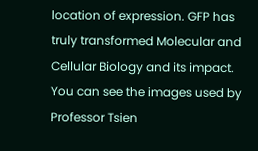location of expression. GFP has truly transformed Molecular and Cellular Biology and its impact. You can see the images used by Professor Tsien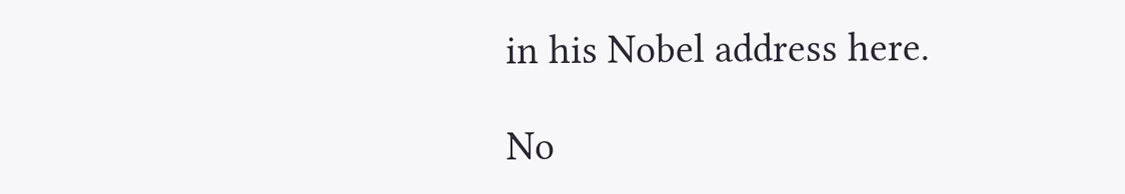in his Nobel address here.

No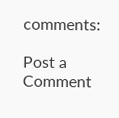comments:

Post a Comment